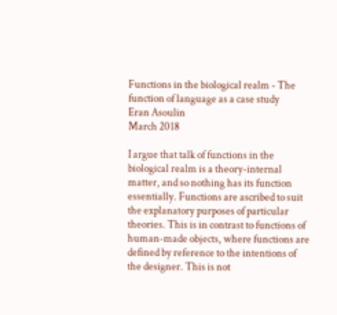Functions in the biological realm - The function of language as a case study
Eran Asoulin
March 2018

I argue that talk of functions in the biological realm is a theory-internal matter, and so nothing has its function essentially. Functions are ascribed to suit the explanatory purposes of particular theories. This is in contrast to functions of human-made objects, where functions are defined by reference to the intentions of the designer. This is not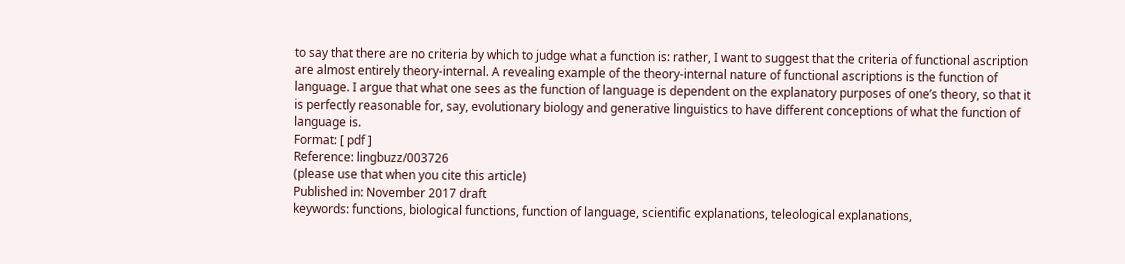to say that there are no criteria by which to judge what a function is: rather, I want to suggest that the criteria of functional ascription are almost entirely theory-internal. A revealing example of the theory-internal nature of functional ascriptions is the function of language. I argue that what one sees as the function of language is dependent on the explanatory purposes of one’s theory, so that it is perfectly reasonable for, say, evolutionary biology and generative linguistics to have different conceptions of what the function of language is.
Format: [ pdf ]
Reference: lingbuzz/003726
(please use that when you cite this article)
Published in: November 2017 draft
keywords: functions, biological functions, function of language, scientific explanations, teleological explanations,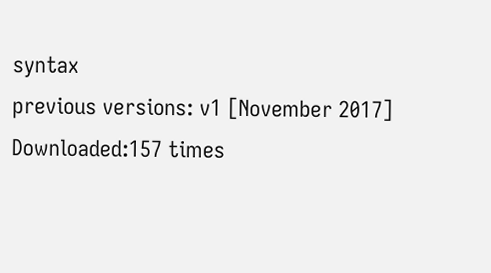syntax
previous versions: v1 [November 2017]
Downloaded:157 times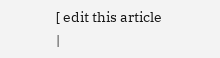[ edit this article |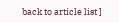back to article list ]